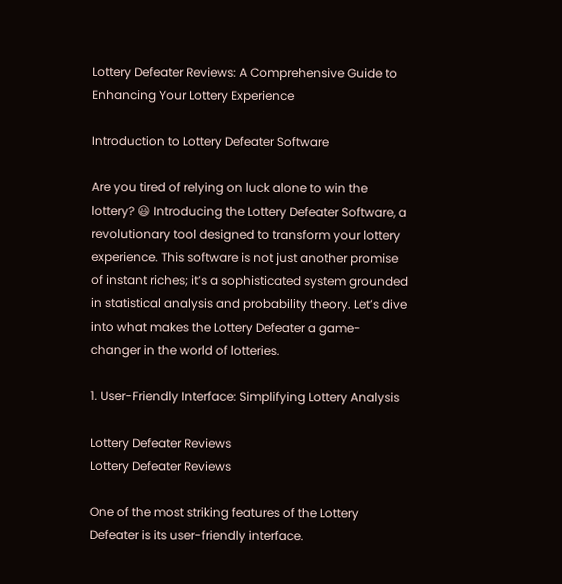Lottery Defeater Reviews: A Comprehensive Guide to Enhancing Your Lottery Experience

Introduction to Lottery Defeater Software

Are you tired of relying on luck alone to win the lottery? 😃 Introducing the Lottery Defeater Software, a revolutionary tool designed to transform your lottery experience. This software is not just another promise of instant riches; it’s a sophisticated system grounded in statistical analysis and probability theory. Let’s dive into what makes the Lottery Defeater a game-changer in the world of lotteries.

1. User-Friendly Interface: Simplifying Lottery Analysis

Lottery Defeater Reviews
Lottery Defeater Reviews

One of the most striking features of the Lottery Defeater is its user-friendly interface.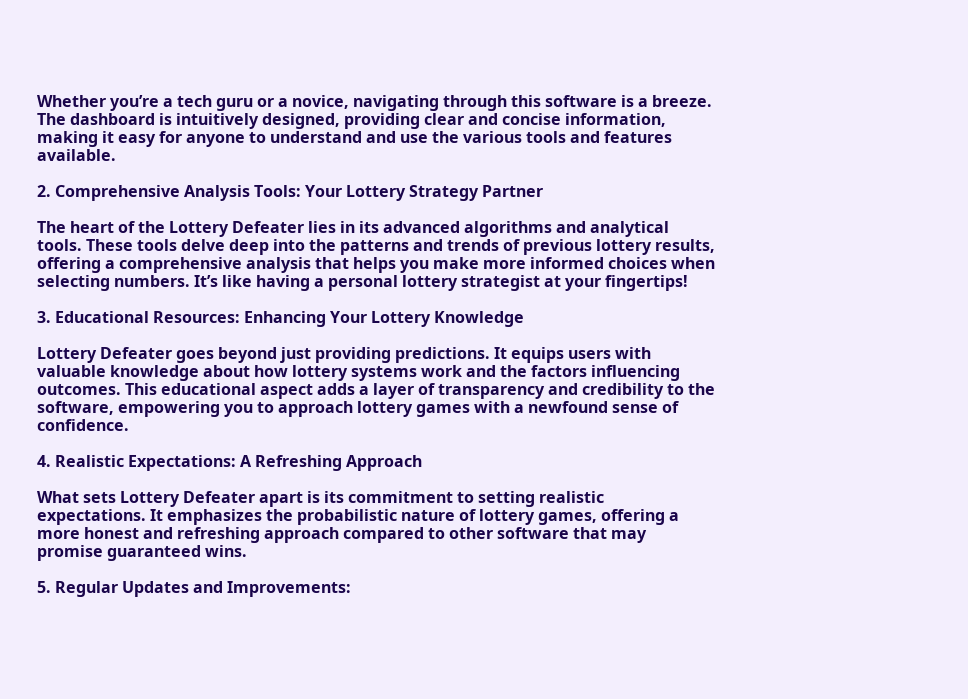Whether you’re a tech guru or a novice, navigating through this software is a breeze. The dashboard is intuitively designed, providing clear and concise information, making it easy for anyone to understand and use the various tools and features available.

2. Comprehensive Analysis Tools: Your Lottery Strategy Partner

The heart of the Lottery Defeater lies in its advanced algorithms and analytical tools. These tools delve deep into the patterns and trends of previous lottery results, offering a comprehensive analysis that helps you make more informed choices when selecting numbers. It’s like having a personal lottery strategist at your fingertips!

3. Educational Resources: Enhancing Your Lottery Knowledge

Lottery Defeater goes beyond just providing predictions. It equips users with valuable knowledge about how lottery systems work and the factors influencing outcomes. This educational aspect adds a layer of transparency and credibility to the software, empowering you to approach lottery games with a newfound sense of confidence.

4. Realistic Expectations: A Refreshing Approach

What sets Lottery Defeater apart is its commitment to setting realistic expectations. It emphasizes the probabilistic nature of lottery games, offering a more honest and refreshing approach compared to other software that may promise guaranteed wins.

5. Regular Updates and Improvements: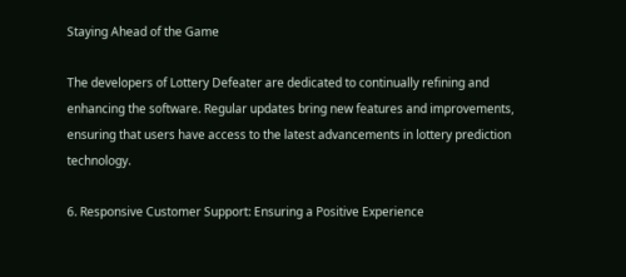Staying Ahead of the Game

The developers of Lottery Defeater are dedicated to continually refining and enhancing the software. Regular updates bring new features and improvements, ensuring that users have access to the latest advancements in lottery prediction technology.

6. Responsive Customer Support: Ensuring a Positive Experience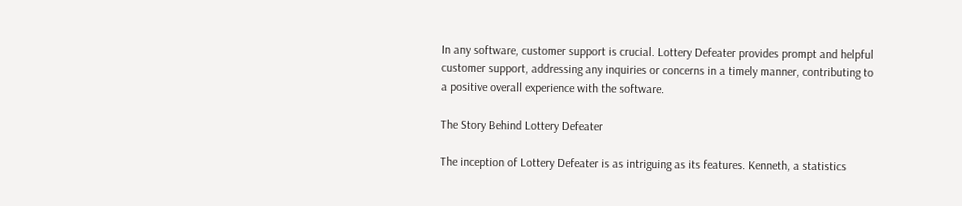In any software, customer support is crucial. Lottery Defeater provides prompt and helpful customer support, addressing any inquiries or concerns in a timely manner, contributing to a positive overall experience with the software.

The Story Behind Lottery Defeater

The inception of Lottery Defeater is as intriguing as its features. Kenneth, a statistics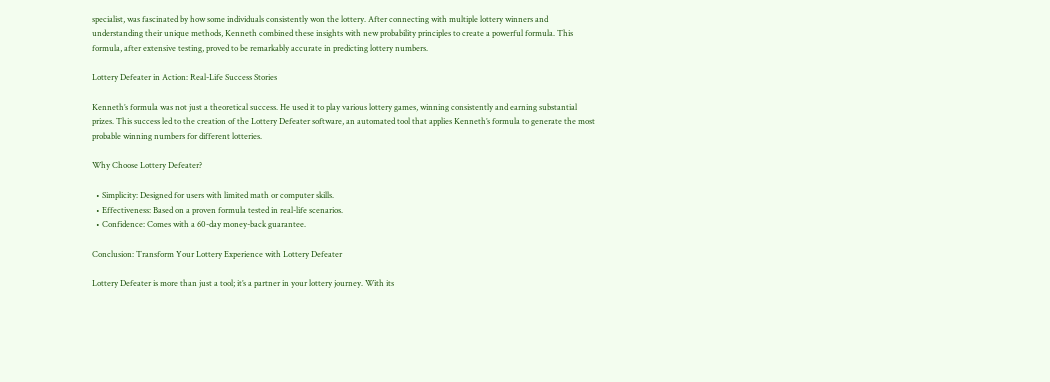specialist, was fascinated by how some individuals consistently won the lottery. After connecting with multiple lottery winners and understanding their unique methods, Kenneth combined these insights with new probability principles to create a powerful formula. This formula, after extensive testing, proved to be remarkably accurate in predicting lottery numbers.

Lottery Defeater in Action: Real-Life Success Stories

Kenneth’s formula was not just a theoretical success. He used it to play various lottery games, winning consistently and earning substantial prizes. This success led to the creation of the Lottery Defeater software, an automated tool that applies Kenneth’s formula to generate the most probable winning numbers for different lotteries.

Why Choose Lottery Defeater?

  • Simplicity: Designed for users with limited math or computer skills.
  • Effectiveness: Based on a proven formula tested in real-life scenarios.
  • Confidence: Comes with a 60-day money-back guarantee.

Conclusion: Transform Your Lottery Experience with Lottery Defeater

Lottery Defeater is more than just a tool; it’s a partner in your lottery journey. With its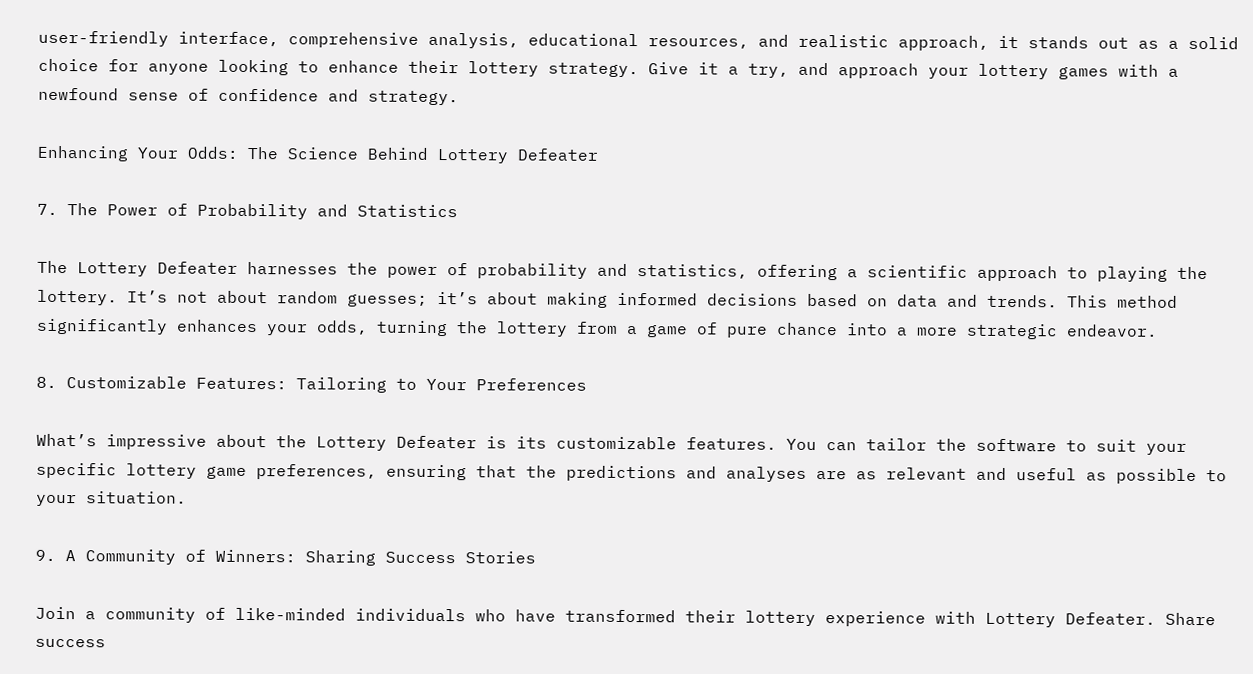user-friendly interface, comprehensive analysis, educational resources, and realistic approach, it stands out as a solid choice for anyone looking to enhance their lottery strategy. Give it a try, and approach your lottery games with a newfound sense of confidence and strategy.

Enhancing Your Odds: The Science Behind Lottery Defeater

7. The Power of Probability and Statistics

The Lottery Defeater harnesses the power of probability and statistics, offering a scientific approach to playing the lottery. It’s not about random guesses; it’s about making informed decisions based on data and trends. This method significantly enhances your odds, turning the lottery from a game of pure chance into a more strategic endeavor.

8. Customizable Features: Tailoring to Your Preferences

What’s impressive about the Lottery Defeater is its customizable features. You can tailor the software to suit your specific lottery game preferences, ensuring that the predictions and analyses are as relevant and useful as possible to your situation.

9. A Community of Winners: Sharing Success Stories

Join a community of like-minded individuals who have transformed their lottery experience with Lottery Defeater. Share success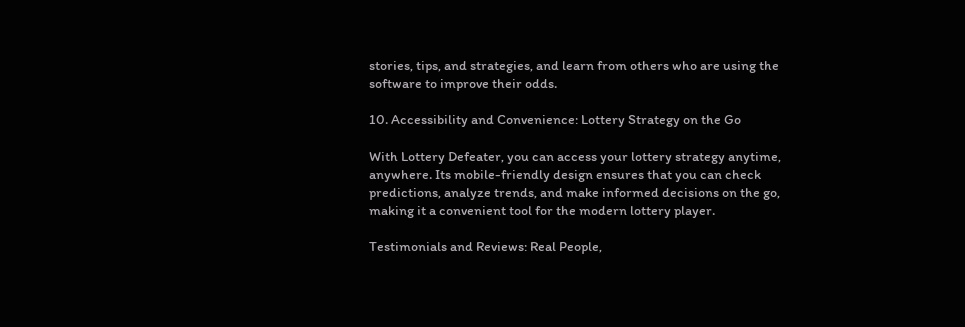stories, tips, and strategies, and learn from others who are using the software to improve their odds.

10. Accessibility and Convenience: Lottery Strategy on the Go

With Lottery Defeater, you can access your lottery strategy anytime, anywhere. Its mobile-friendly design ensures that you can check predictions, analyze trends, and make informed decisions on the go, making it a convenient tool for the modern lottery player.

Testimonials and Reviews: Real People,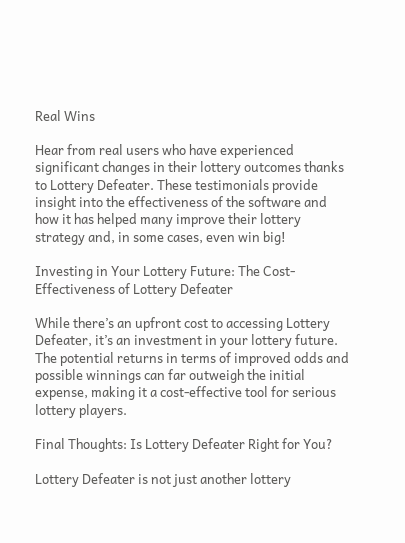Real Wins

Hear from real users who have experienced significant changes in their lottery outcomes thanks to Lottery Defeater. These testimonials provide insight into the effectiveness of the software and how it has helped many improve their lottery strategy and, in some cases, even win big!

Investing in Your Lottery Future: The Cost-Effectiveness of Lottery Defeater

While there’s an upfront cost to accessing Lottery Defeater, it’s an investment in your lottery future. The potential returns in terms of improved odds and possible winnings can far outweigh the initial expense, making it a cost-effective tool for serious lottery players.

Final Thoughts: Is Lottery Defeater Right for You?

Lottery Defeater is not just another lottery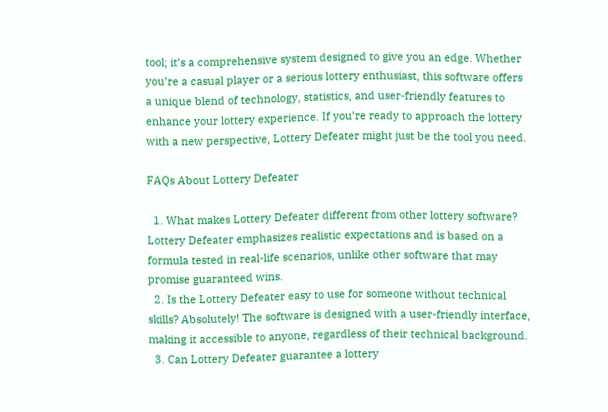tool; it’s a comprehensive system designed to give you an edge. Whether you’re a casual player or a serious lottery enthusiast, this software offers a unique blend of technology, statistics, and user-friendly features to enhance your lottery experience. If you’re ready to approach the lottery with a new perspective, Lottery Defeater might just be the tool you need.

FAQs About Lottery Defeater

  1. What makes Lottery Defeater different from other lottery software? Lottery Defeater emphasizes realistic expectations and is based on a formula tested in real-life scenarios, unlike other software that may promise guaranteed wins.
  2. Is the Lottery Defeater easy to use for someone without technical skills? Absolutely! The software is designed with a user-friendly interface, making it accessible to anyone, regardless of their technical background.
  3. Can Lottery Defeater guarantee a lottery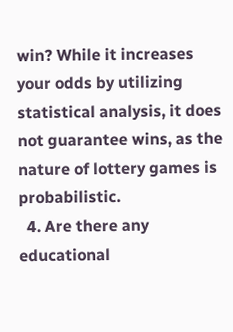win? While it increases your odds by utilizing statistical analysis, it does not guarantee wins, as the nature of lottery games is probabilistic.
  4. Are there any educational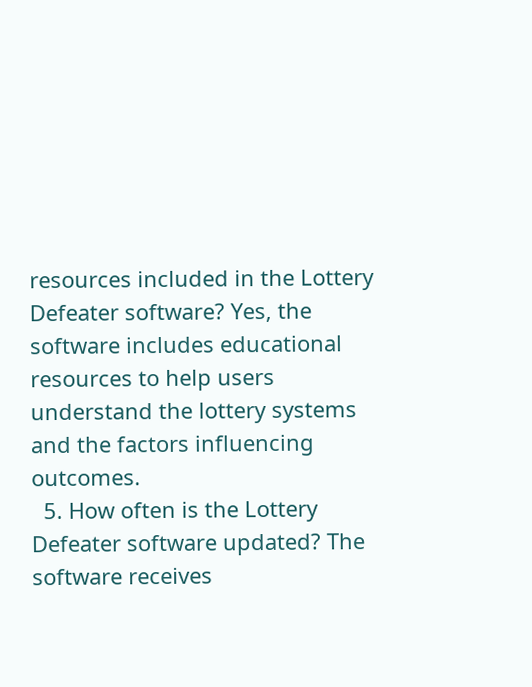resources included in the Lottery Defeater software? Yes, the software includes educational resources to help users understand the lottery systems and the factors influencing outcomes.
  5. How often is the Lottery Defeater software updated? The software receives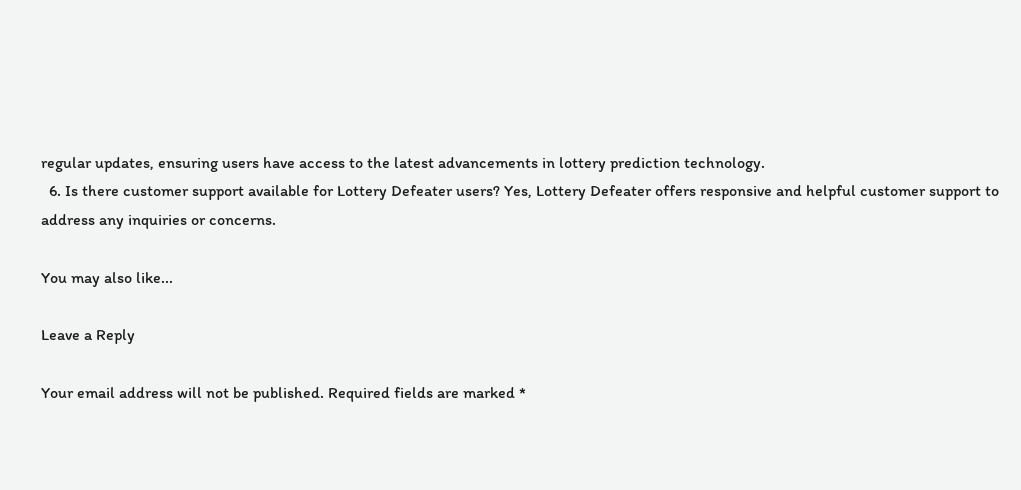regular updates, ensuring users have access to the latest advancements in lottery prediction technology.
  6. Is there customer support available for Lottery Defeater users? Yes, Lottery Defeater offers responsive and helpful customer support to address any inquiries or concerns.

You may also like...

Leave a Reply

Your email address will not be published. Required fields are marked *